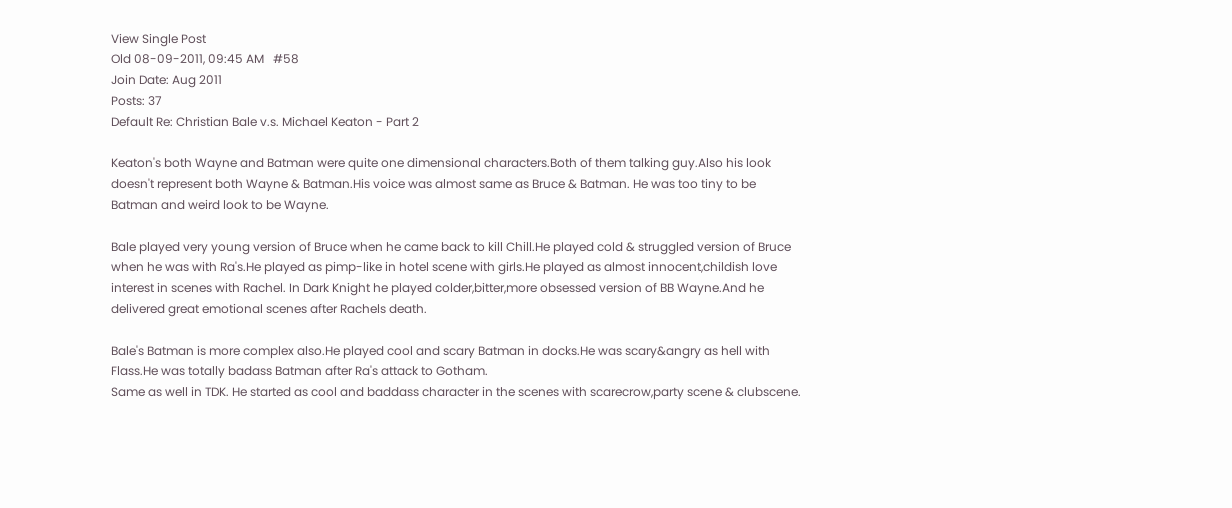View Single Post
Old 08-09-2011, 09:45 AM   #58
Join Date: Aug 2011
Posts: 37
Default Re: Christian Bale v.s. Michael Keaton - Part 2

Keaton's both Wayne and Batman were quite one dimensional characters.Both of them talking guy.Also his look doesn't represent both Wayne & Batman.His voice was almost same as Bruce & Batman. He was too tiny to be Batman and weird look to be Wayne.

Bale played very young version of Bruce when he came back to kill Chill.He played cold & struggled version of Bruce when he was with Ra's.He played as pimp-like in hotel scene with girls.He played as almost innocent,childish love interest in scenes with Rachel. In Dark Knight he played colder,bitter,more obsessed version of BB Wayne.And he delivered great emotional scenes after Rachels death.

Bale's Batman is more complex also.He played cool and scary Batman in docks.He was scary&angry as hell with Flass.He was totally badass Batman after Ra's attack to Gotham.
Same as well in TDK. He started as cool and baddass character in the scenes with scarecrow,party scene & clubscene.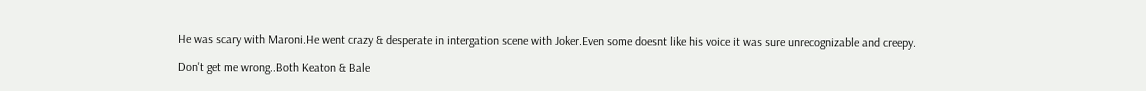He was scary with Maroni.He went crazy & desperate in intergation scene with Joker.Even some doesnt like his voice it was sure unrecognizable and creepy.

Don't get me wrong..Both Keaton & Bale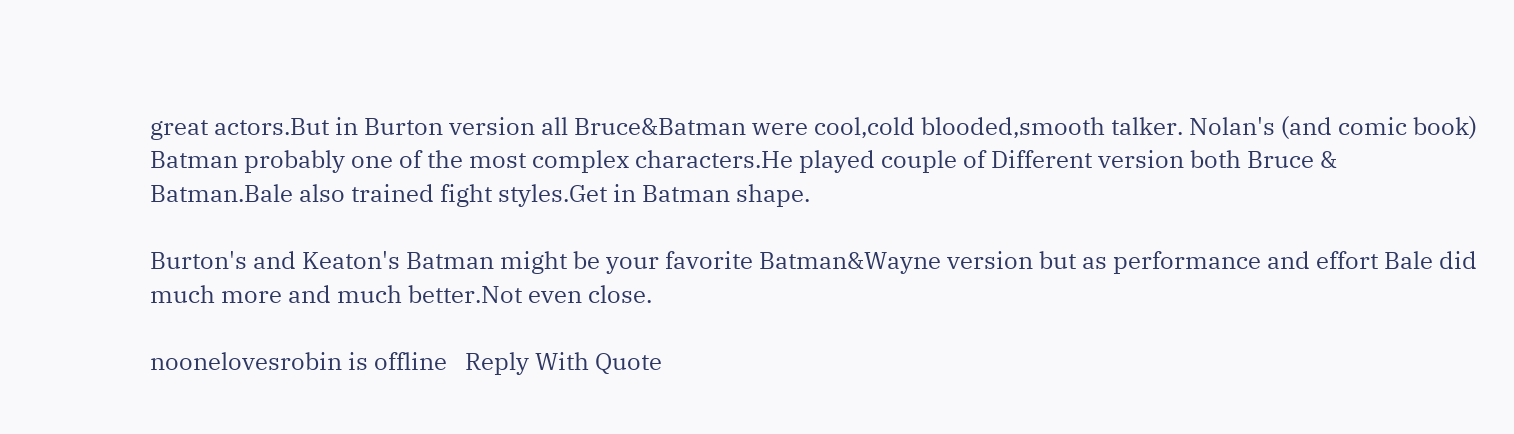great actors.But in Burton version all Bruce&Batman were cool,cold blooded,smooth talker. Nolan's (and comic book) Batman probably one of the most complex characters.He played couple of Different version both Bruce & Batman.Bale also trained fight styles.Get in Batman shape.

Burton's and Keaton's Batman might be your favorite Batman&Wayne version but as performance and effort Bale did much more and much better.Not even close.

noonelovesrobin is offline   Reply With Quote